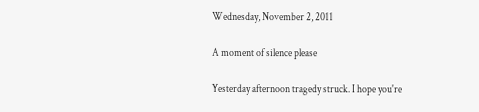Wednesday, November 2, 2011

A moment of silence please

Yesterday afternoon tragedy struck. I hope you're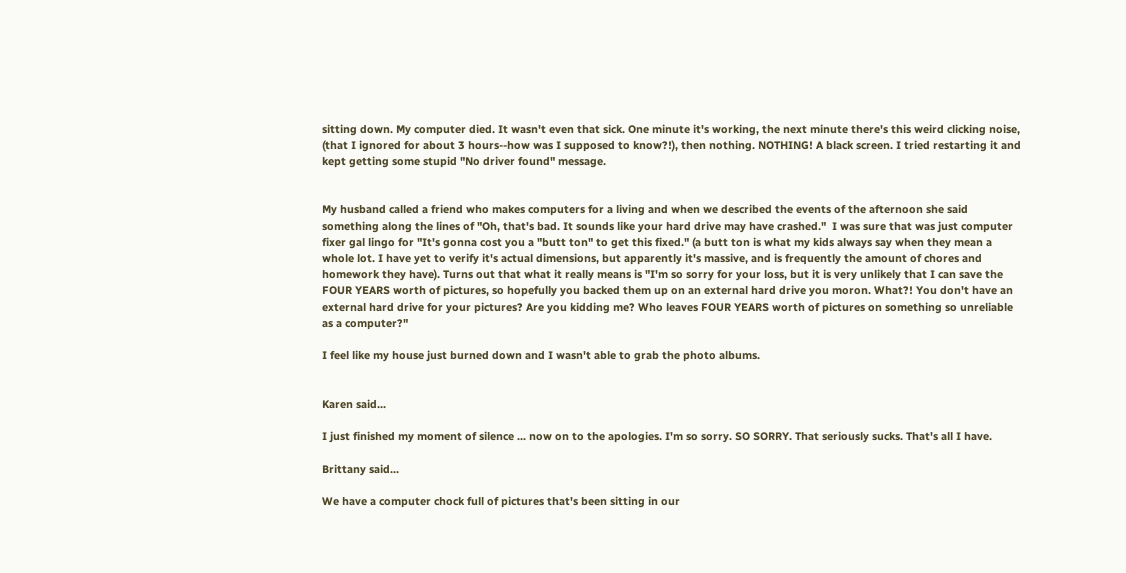sitting down. My computer died. It wasn't even that sick. One minute it's working, the next minute there's this weird clicking noise, (that I ignored for about 3 hours--how was I supposed to know?!), then nothing. NOTHING! A black screen. I tried restarting it and kept getting some stupid "No driver found" message.


My husband called a friend who makes computers for a living and when we described the events of the afternoon she said something along the lines of "Oh, that's bad. It sounds like your hard drive may have crashed."  I was sure that was just computer fixer gal lingo for "It's gonna cost you a "butt ton" to get this fixed." (a butt ton is what my kids always say when they mean a whole lot. I have yet to verify it's actual dimensions, but apparently it's massive, and is frequently the amount of chores and homework they have). Turns out that what it really means is "I'm so sorry for your loss, but it is very unlikely that I can save the FOUR YEARS worth of pictures, so hopefully you backed them up on an external hard drive you moron. What?! You don't have an external hard drive for your pictures? Are you kidding me? Who leaves FOUR YEARS worth of pictures on something so unreliable as a computer?"

I feel like my house just burned down and I wasn't able to grab the photo albums.


Karen said...

I just finished my moment of silence ... now on to the apologies. I'm so sorry. SO SORRY. That seriously sucks. That's all I have.

Brittany said...

We have a computer chock full of pictures that's been sitting in our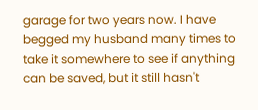garage for two years now. I have begged my husband many times to take it somewhere to see if anything can be saved, but it still hasn't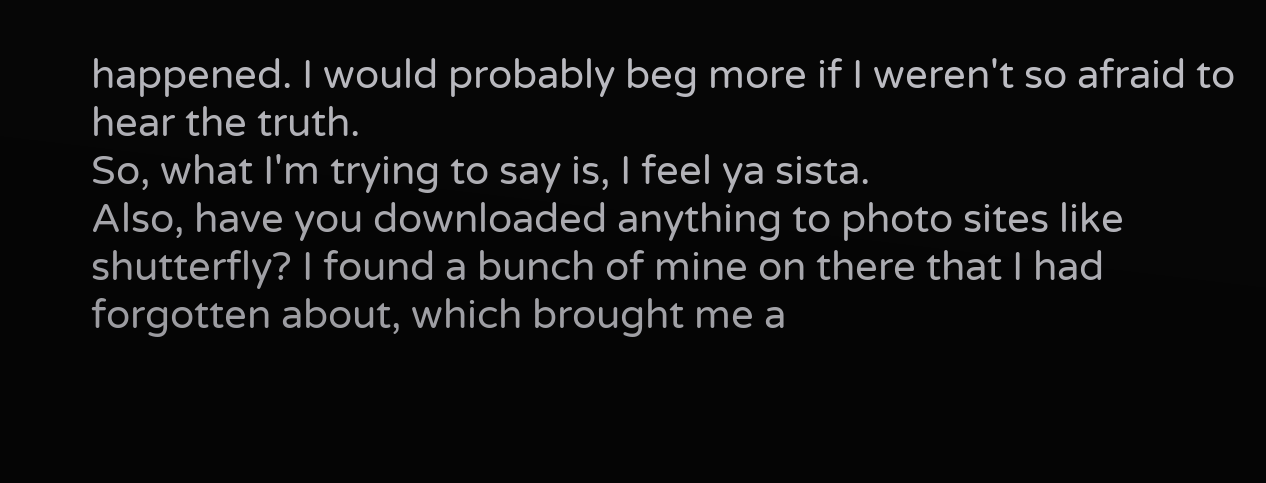happened. I would probably beg more if I weren't so afraid to hear the truth.
So, what I'm trying to say is, I feel ya sista.
Also, have you downloaded anything to photo sites like shutterfly? I found a bunch of mine on there that I had forgotten about, which brought me a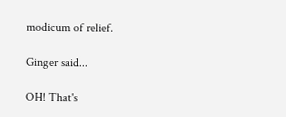modicum of relief.

Ginger said...

OH! That's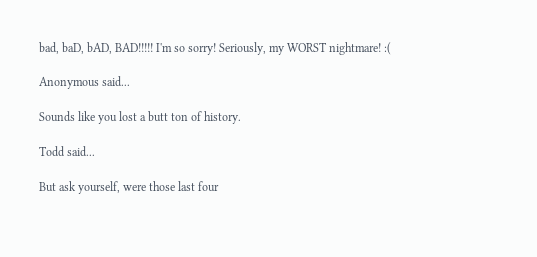bad, baD, bAD, BAD!!!!! I'm so sorry! Seriously, my WORST nightmare! :(

Anonymous said...

Sounds like you lost a butt ton of history.

Todd said...

But ask yourself, were those last four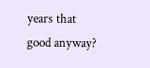years that good anyway?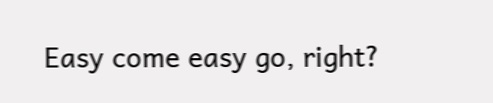Easy come easy go, right?